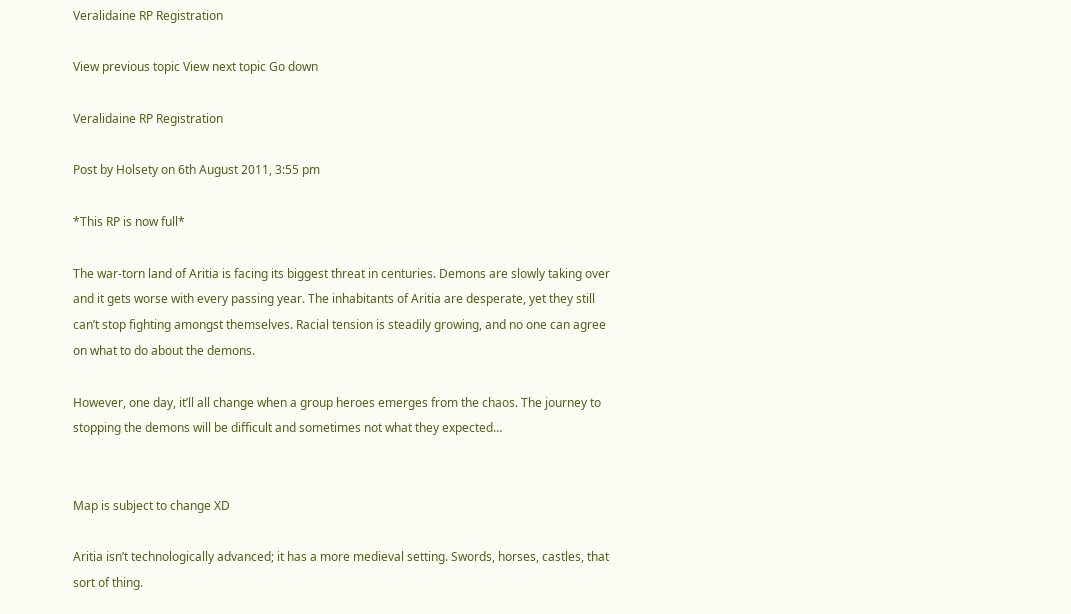Veralidaine RP Registration

View previous topic View next topic Go down

Veralidaine RP Registration

Post by Holsety on 6th August 2011, 3:55 pm

*This RP is now full*

The war-torn land of Aritia is facing its biggest threat in centuries. Demons are slowly taking over and it gets worse with every passing year. The inhabitants of Aritia are desperate, yet they still can’t stop fighting amongst themselves. Racial tension is steadily growing, and no one can agree on what to do about the demons.

However, one day, it’ll all change when a group heroes emerges from the chaos. The journey to stopping the demons will be difficult and sometimes not what they expected…


Map is subject to change XD

Aritia isn’t technologically advanced; it has a more medieval setting. Swords, horses, castles, that sort of thing.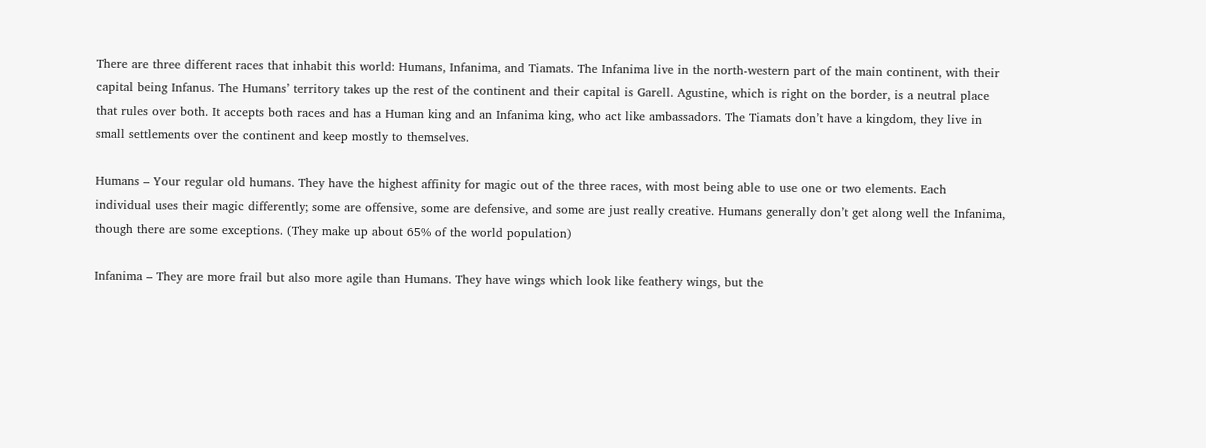There are three different races that inhabit this world: Humans, Infanima, and Tiamats. The Infanima live in the north-western part of the main continent, with their capital being Infanus. The Humans’ territory takes up the rest of the continent and their capital is Garell. Agustine, which is right on the border, is a neutral place that rules over both. It accepts both races and has a Human king and an Infanima king, who act like ambassadors. The Tiamats don’t have a kingdom, they live in small settlements over the continent and keep mostly to themselves.

Humans – Your regular old humans. They have the highest affinity for magic out of the three races, with most being able to use one or two elements. Each individual uses their magic differently; some are offensive, some are defensive, and some are just really creative. Humans generally don’t get along well the Infanima, though there are some exceptions. (They make up about 65% of the world population)

Infanima – They are more frail but also more agile than Humans. They have wings which look like feathery wings, but the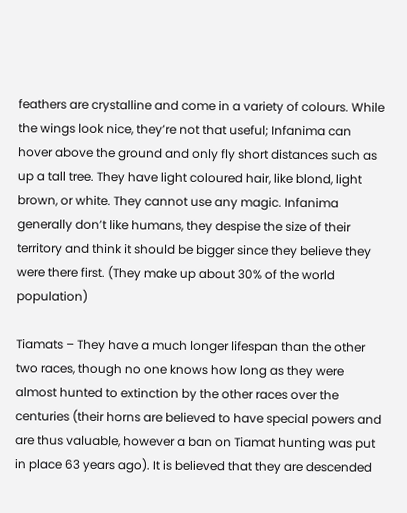feathers are crystalline and come in a variety of colours. While the wings look nice, they’re not that useful; Infanima can hover above the ground and only fly short distances such as up a tall tree. They have light coloured hair, like blond, light brown, or white. They cannot use any magic. Infanima generally don’t like humans, they despise the size of their territory and think it should be bigger since they believe they were there first. (They make up about 30% of the world population)

Tiamats – They have a much longer lifespan than the other two races, though no one knows how long as they were almost hunted to extinction by the other races over the centuries (their horns are believed to have special powers and are thus valuable, however a ban on Tiamat hunting was put in place 63 years ago). It is believed that they are descended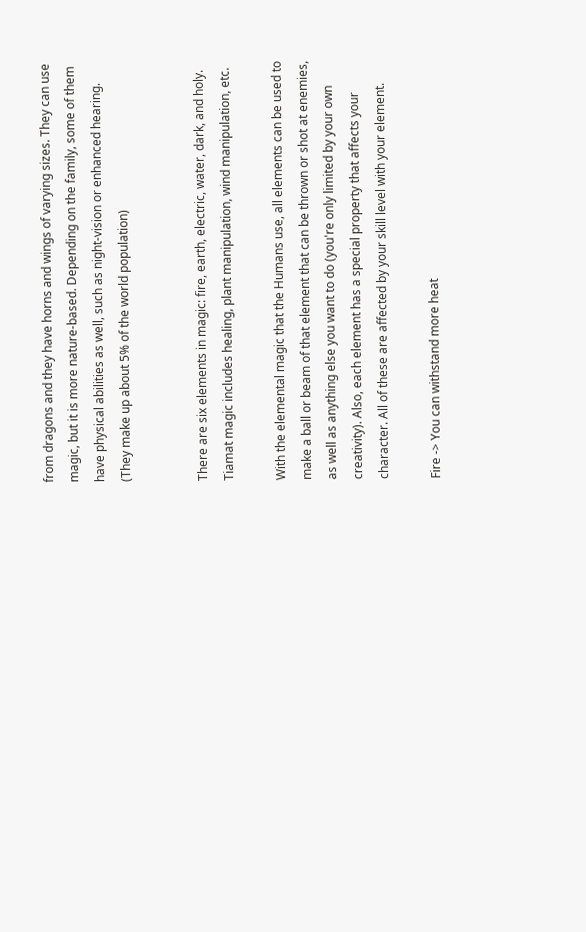from dragons and they have horns and wings of varying sizes. They can use magic, but it is more nature-based. Depending on the family, some of them have physical abilities as well, such as night-vision or enhanced hearing. (They make up about 5% of the world population)


There are six elements in magic: fire, earth, electric, water, dark, and holy. Tiamat magic includes healing, plant manipulation, wind manipulation, etc.

With the elemental magic that the Humans use, all elements can be used to make a ball or beam of that element that can be thrown or shot at enemies, as well as anything else you want to do (you're only limited by your own creativity). Also, each element has a special property that affects your character. All of these are affected by your skill level with your element.

Fire -> You can withstand more heat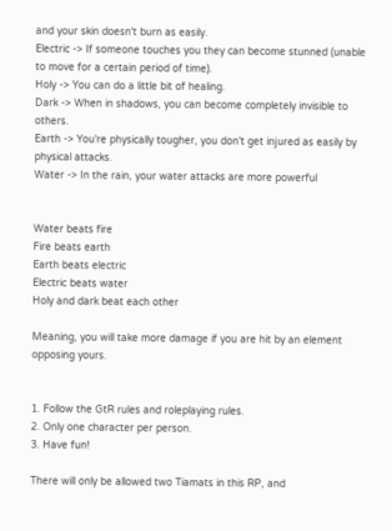and your skin doesn't burn as easily.
Electric -> If someone touches you they can become stunned (unable to move for a certain period of time).
Holy -> You can do a little bit of healing.
Dark -> When in shadows, you can become completely invisible to others.
Earth -> You're physically tougher, you don't get injured as easily by physical attacks.
Water -> In the rain, your water attacks are more powerful


Water beats fire
Fire beats earth
Earth beats electric
Electric beats water
Holy and dark beat each other

Meaning, you will take more damage if you are hit by an element opposing yours.


1. Follow the GtR rules and roleplaying rules.
2. Only one character per person.
3. Have fun!

There will only be allowed two Tiamats in this RP, and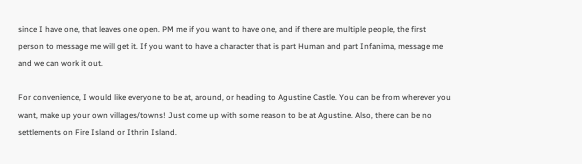since I have one, that leaves one open. PM me if you want to have one, and if there are multiple people, the first person to message me will get it. If you want to have a character that is part Human and part Infanima, message me and we can work it out.

For convenience, I would like everyone to be at, around, or heading to Agustine Castle. You can be from wherever you want, make up your own villages/towns! Just come up with some reason to be at Agustine. Also, there can be no settlements on Fire Island or Ithrin Island.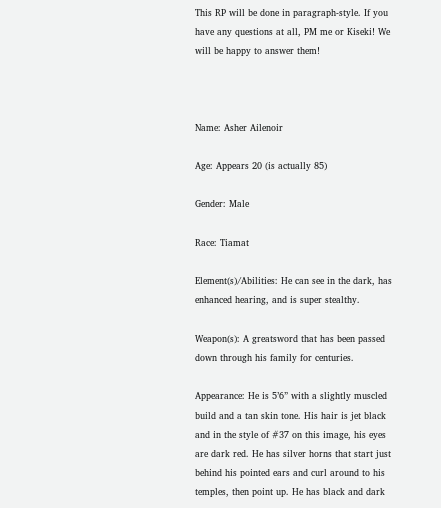This RP will be done in paragraph-style. If you have any questions at all, PM me or Kiseki! We will be happy to answer them!



Name: Asher Ailenoir

Age: Appears 20 (is actually 85)

Gender: Male

Race: Tiamat

Element(s)/Abilities: He can see in the dark, has enhanced hearing, and is super stealthy.

Weapon(s): A greatsword that has been passed down through his family for centuries.

Appearance: He is 5’6” with a slightly muscled build and a tan skin tone. His hair is jet black and in the style of #37 on this image, his eyes are dark red. He has silver horns that start just behind his pointed ears and curl around to his temples, then point up. He has black and dark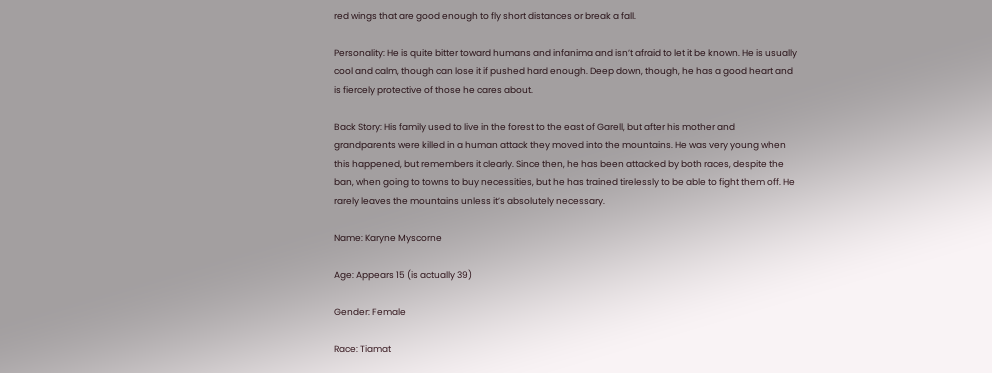red wings that are good enough to fly short distances or break a fall.

Personality: He is quite bitter toward humans and infanima and isn’t afraid to let it be known. He is usually cool and calm, though can lose it if pushed hard enough. Deep down, though, he has a good heart and is fiercely protective of those he cares about.

Back Story: His family used to live in the forest to the east of Garell, but after his mother and grandparents were killed in a human attack they moved into the mountains. He was very young when this happened, but remembers it clearly. Since then, he has been attacked by both races, despite the ban, when going to towns to buy necessities, but he has trained tirelessly to be able to fight them off. He rarely leaves the mountains unless it’s absolutely necessary.

Name: Karyne Myscorne

Age: Appears 15 (is actually 39)

Gender: Female

Race: Tiamat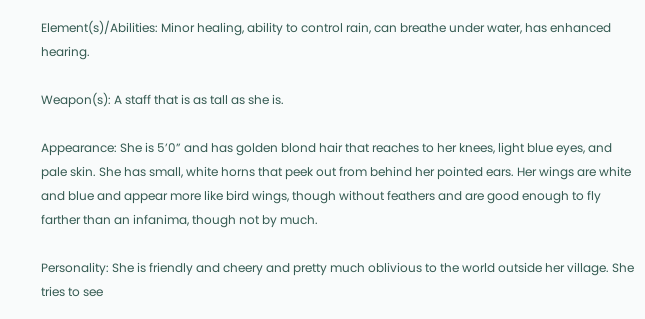Element(s)/Abilities: Minor healing, ability to control rain, can breathe under water, has enhanced hearing.

Weapon(s): A staff that is as tall as she is.

Appearance: She is 5’0” and has golden blond hair that reaches to her knees, light blue eyes, and pale skin. She has small, white horns that peek out from behind her pointed ears. Her wings are white and blue and appear more like bird wings, though without feathers and are good enough to fly farther than an infanima, though not by much.

Personality: She is friendly and cheery and pretty much oblivious to the world outside her village. She tries to see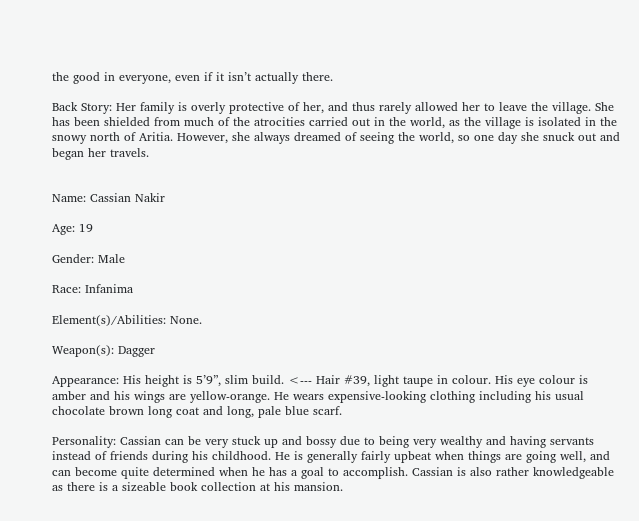the good in everyone, even if it isn’t actually there.

Back Story: Her family is overly protective of her, and thus rarely allowed her to leave the village. She has been shielded from much of the atrocities carried out in the world, as the village is isolated in the snowy north of Aritia. However, she always dreamed of seeing the world, so one day she snuck out and began her travels.


Name: Cassian Nakir

Age: 19

Gender: Male

Race: Infanima

Element(s)/Abilities: None.

Weapon(s): Dagger

Appearance: His height is 5’9”, slim build. <--- Hair #39, light taupe in colour. His eye colour is amber and his wings are yellow-orange. He wears expensive-looking clothing including his usual chocolate brown long coat and long, pale blue scarf.

Personality: Cassian can be very stuck up and bossy due to being very wealthy and having servants instead of friends during his childhood. He is generally fairly upbeat when things are going well, and can become quite determined when he has a goal to accomplish. Cassian is also rather knowledgeable as there is a sizeable book collection at his mansion.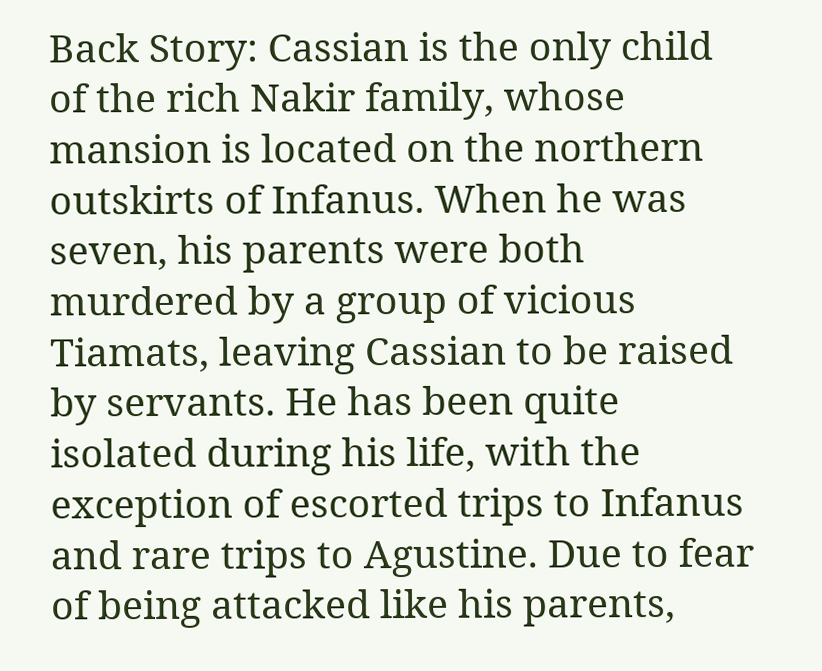Back Story: Cassian is the only child of the rich Nakir family, whose mansion is located on the northern outskirts of Infanus. When he was seven, his parents were both murdered by a group of vicious Tiamats, leaving Cassian to be raised by servants. He has been quite isolated during his life, with the exception of escorted trips to Infanus and rare trips to Agustine. Due to fear of being attacked like his parents,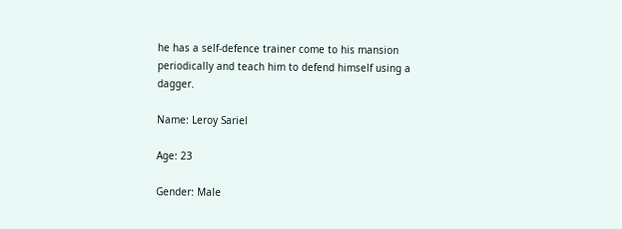he has a self-defence trainer come to his mansion periodically and teach him to defend himself using a dagger.

Name: Leroy Sariel

Age: 23

Gender: Male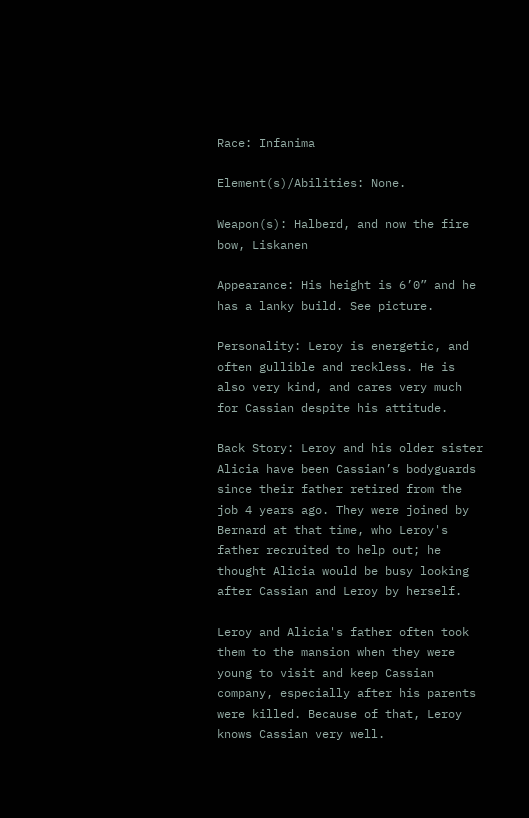Race: Infanima

Element(s)/Abilities: None.

Weapon(s): Halberd, and now the fire bow, Liskanen

Appearance: His height is 6’0” and he has a lanky build. See picture.

Personality: Leroy is energetic, and often gullible and reckless. He is also very kind, and cares very much for Cassian despite his attitude.

Back Story: Leroy and his older sister Alicia have been Cassian’s bodyguards since their father retired from the job 4 years ago. They were joined by Bernard at that time, who Leroy's father recruited to help out; he thought Alicia would be busy looking after Cassian and Leroy by herself.

Leroy and Alicia's father often took them to the mansion when they were young to visit and keep Cassian company, especially after his parents were killed. Because of that, Leroy knows Cassian very well.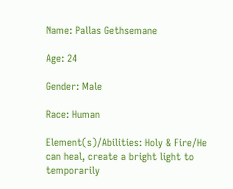Name: Pallas Gethsemane

Age: 24

Gender: Male

Race: Human

Element(s)/Abilities: Holy & Fire/He can heal, create a bright light to temporarily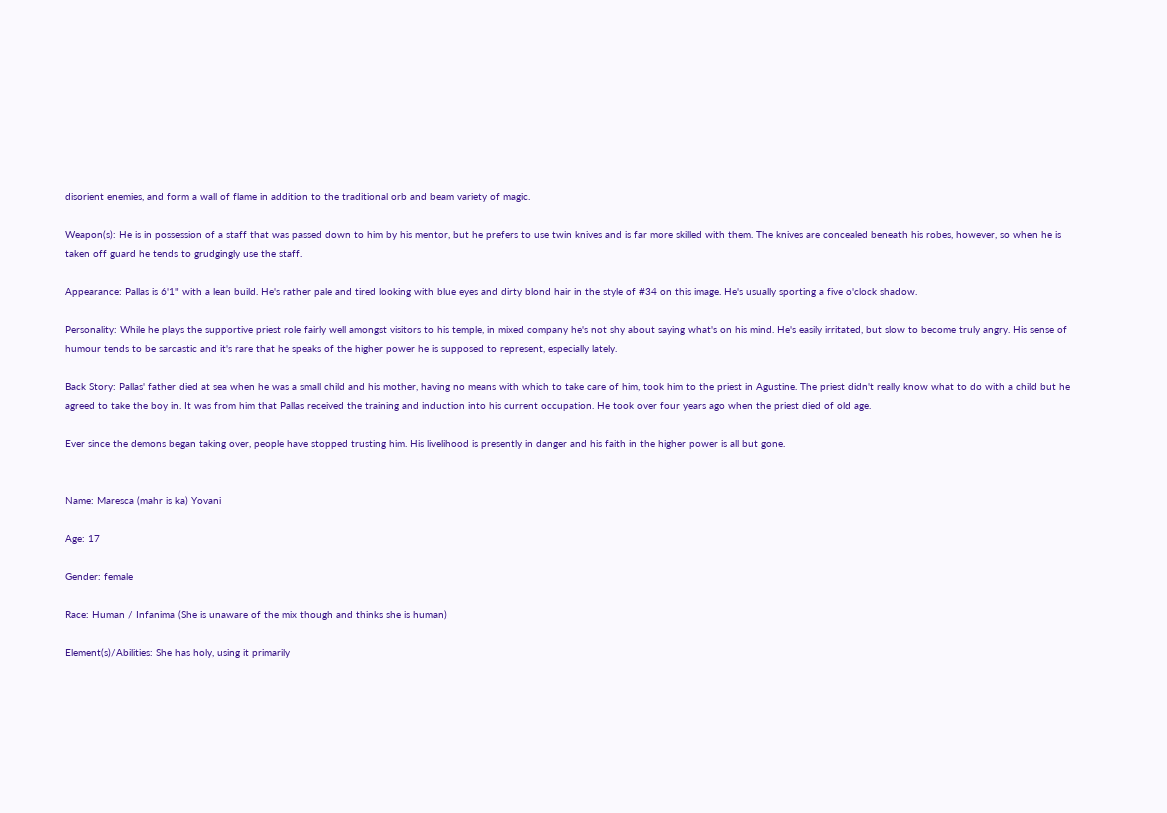disorient enemies, and form a wall of flame in addition to the traditional orb and beam variety of magic.

Weapon(s): He is in possession of a staff that was passed down to him by his mentor, but he prefers to use twin knives and is far more skilled with them. The knives are concealed beneath his robes, however, so when he is taken off guard he tends to grudgingly use the staff.

Appearance: Pallas is 6'1" with a lean build. He's rather pale and tired looking with blue eyes and dirty blond hair in the style of #34 on this image. He's usually sporting a five o'clock shadow.

Personality: While he plays the supportive priest role fairly well amongst visitors to his temple, in mixed company he's not shy about saying what's on his mind. He's easily irritated, but slow to become truly angry. His sense of humour tends to be sarcastic and it's rare that he speaks of the higher power he is supposed to represent, especially lately.

Back Story: Pallas' father died at sea when he was a small child and his mother, having no means with which to take care of him, took him to the priest in Agustine. The priest didn't really know what to do with a child but he agreed to take the boy in. It was from him that Pallas received the training and induction into his current occupation. He took over four years ago when the priest died of old age.

Ever since the demons began taking over, people have stopped trusting him. His livelihood is presently in danger and his faith in the higher power is all but gone.


Name: Maresca (mahr is ka) Yovani

Age: 17

Gender: female

Race: Human / Infanima (She is unaware of the mix though and thinks she is human)

Element(s)/Abilities: She has holy, using it primarily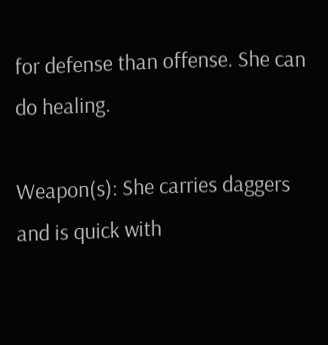for defense than offense. She can do healing.

Weapon(s): She carries daggers and is quick with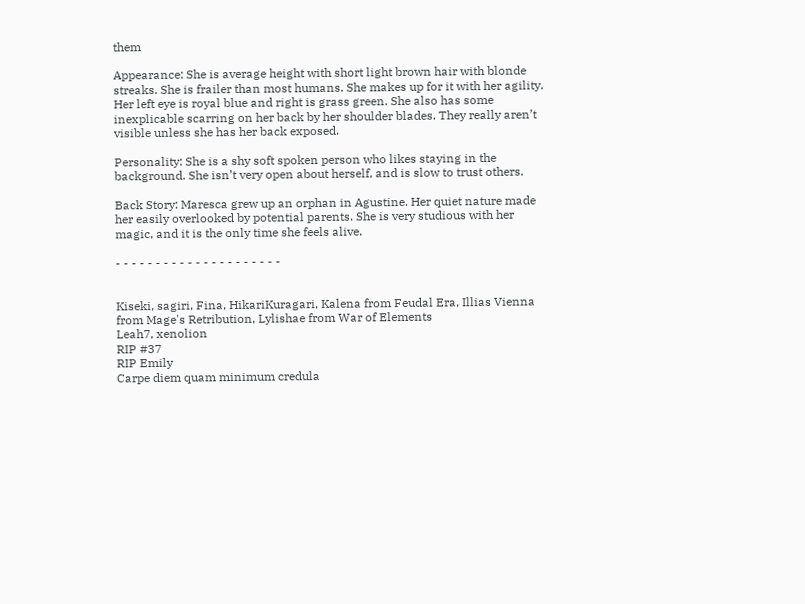them

Appearance: She is average height with short light brown hair with blonde streaks. She is frailer than most humans. She makes up for it with her agility. Her left eye is royal blue and right is grass green. She also has some inexplicable scarring on her back by her shoulder blades. They really aren’t visible unless she has her back exposed.

Personality: She is a shy soft spoken person who likes staying in the background. She isn’t very open about herself, and is slow to trust others.

Back Story: Maresca grew up an orphan in Agustine. Her quiet nature made her easily overlooked by potential parents. She is very studious with her magic, and it is the only time she feels alive.

- - - - - - - - - - - - - - - - - - - - -


Kiseki, sagiri, Fina, HikariKuragari, Kalena from Feudal Era, Illias Vienna from Mage's Retribution, Lylishae from War of Elements
Leah7, xenolion
RIP #37
RIP Emily
Carpe diem quam minimum credula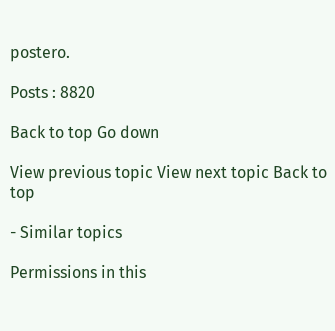postero.

Posts : 8820

Back to top Go down

View previous topic View next topic Back to top

- Similar topics

Permissions in this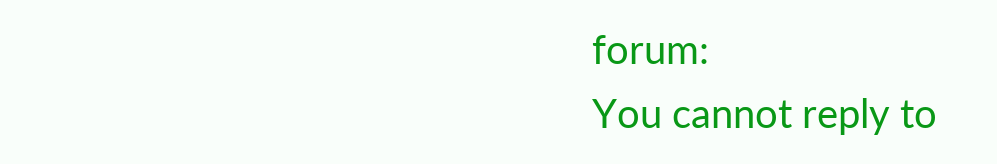forum:
You cannot reply to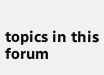topics in this forum